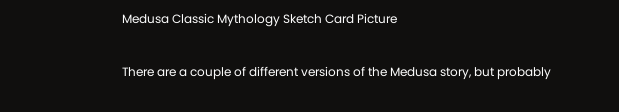Medusa Classic Mythology Sketch Card Picture

There are a couple of different versions of the Medusa story, but probably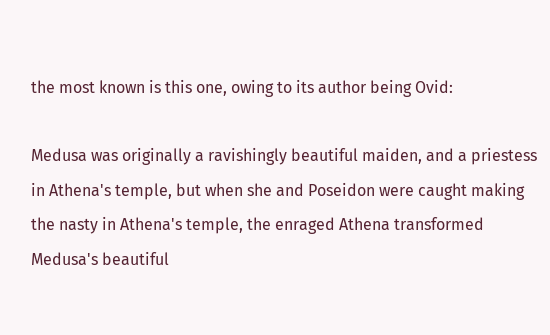the most known is this one, owing to its author being Ovid:

Medusa was originally a ravishingly beautiful maiden, and a priestess in Athena's temple, but when she and Poseidon were caught making the nasty in Athena's temple, the enraged Athena transformed Medusa's beautiful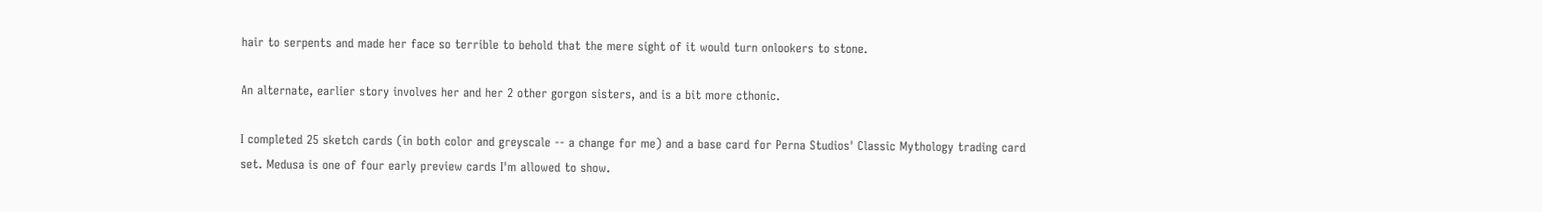hair to serpents and made her face so terrible to behold that the mere sight of it would turn onlookers to stone.

An alternate, earlier story involves her and her 2 other gorgon sisters, and is a bit more cthonic.

I completed 25 sketch cards (in both color and greyscale -- a change for me) and a base card for Perna Studios' Classic Mythology trading card set. Medusa is one of four early preview cards I'm allowed to show.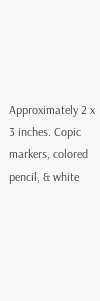Approximately 2 x 3 inches. Copic markers, colored pencil, & white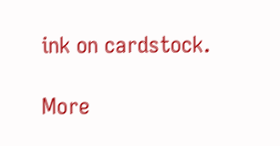ink on cardstock.

More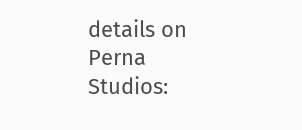details on Perna Studios: